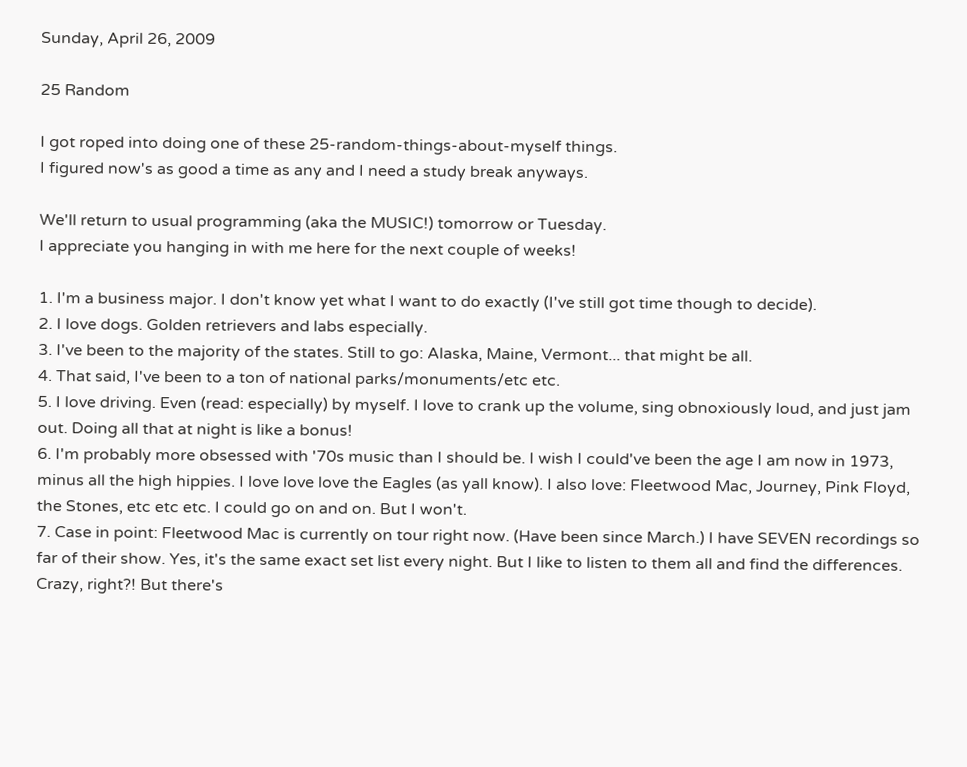Sunday, April 26, 2009

25 Random

I got roped into doing one of these 25-random-things-about-myself things.
I figured now's as good a time as any and I need a study break anyways.

We'll return to usual programming (aka the MUSIC!) tomorrow or Tuesday.
I appreciate you hanging in with me here for the next couple of weeks!

1. I'm a business major. I don't know yet what I want to do exactly (I've still got time though to decide).
2. I love dogs. Golden retrievers and labs especially.
3. I've been to the majority of the states. Still to go: Alaska, Maine, Vermont... that might be all.
4. That said, I've been to a ton of national parks/monuments/etc etc.
5. I love driving. Even (read: especially) by myself. I love to crank up the volume, sing obnoxiously loud, and just jam out. Doing all that at night is like a bonus!
6. I'm probably more obsessed with '70s music than I should be. I wish I could've been the age I am now in 1973, minus all the high hippies. I love love love the Eagles (as yall know). I also love: Fleetwood Mac, Journey, Pink Floyd, the Stones, etc etc etc. I could go on and on. But I won't.
7. Case in point: Fleetwood Mac is currently on tour right now. (Have been since March.) I have SEVEN recordings so far of their show. Yes, it's the same exact set list every night. But I like to listen to them all and find the differences. Crazy, right?! But there's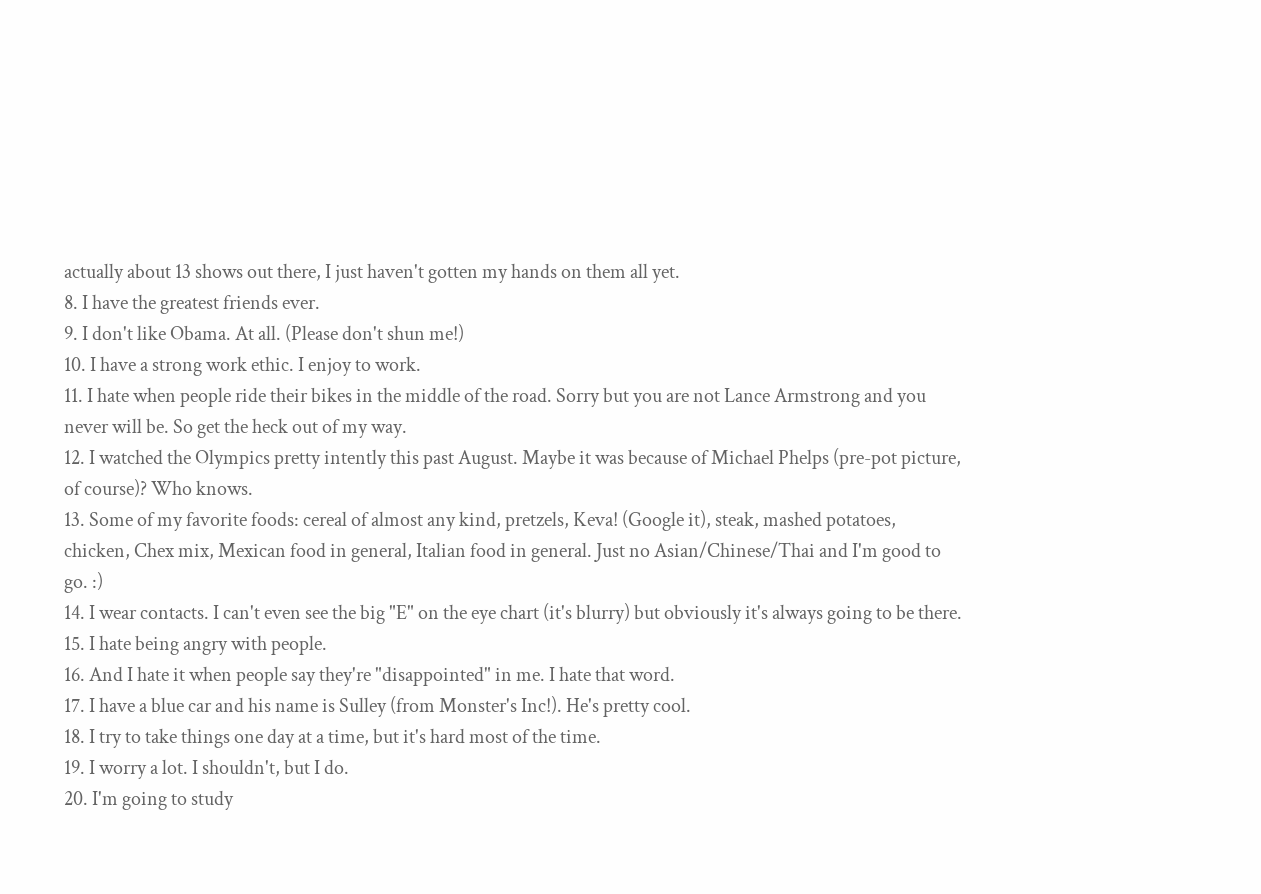actually about 13 shows out there, I just haven't gotten my hands on them all yet.
8. I have the greatest friends ever.
9. I don't like Obama. At all. (Please don't shun me!)
10. I have a strong work ethic. I enjoy to work.
11. I hate when people ride their bikes in the middle of the road. Sorry but you are not Lance Armstrong and you never will be. So get the heck out of my way.
12. I watched the Olympics pretty intently this past August. Maybe it was because of Michael Phelps (pre-pot picture, of course)? Who knows.
13. Some of my favorite foods: cereal of almost any kind, pretzels, Keva! (Google it), steak, mashed potatoes, chicken, Chex mix, Mexican food in general, Italian food in general. Just no Asian/Chinese/Thai and I'm good to go. :)
14. I wear contacts. I can't even see the big "E" on the eye chart (it's blurry) but obviously it's always going to be there.
15. I hate being angry with people.
16. And I hate it when people say they're "disappointed" in me. I hate that word.
17. I have a blue car and his name is Sulley (from Monster's Inc!). He's pretty cool.
18. I try to take things one day at a time, but it's hard most of the time.
19. I worry a lot. I shouldn't, but I do.
20. I'm going to study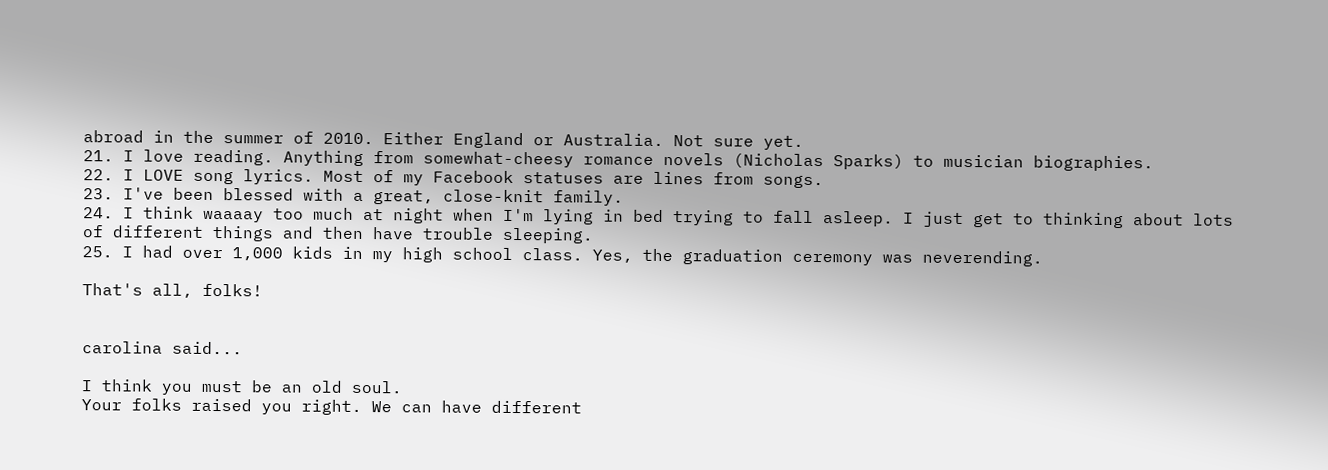abroad in the summer of 2010. Either England or Australia. Not sure yet.
21. I love reading. Anything from somewhat-cheesy romance novels (Nicholas Sparks) to musician biographies.
22. I LOVE song lyrics. Most of my Facebook statuses are lines from songs.
23. I've been blessed with a great, close-knit family.
24. I think waaaay too much at night when I'm lying in bed trying to fall asleep. I just get to thinking about lots of different things and then have trouble sleeping.
25. I had over 1,000 kids in my high school class. Yes, the graduation ceremony was neverending.

That's all, folks!


carolina said...

I think you must be an old soul.
Your folks raised you right. We can have different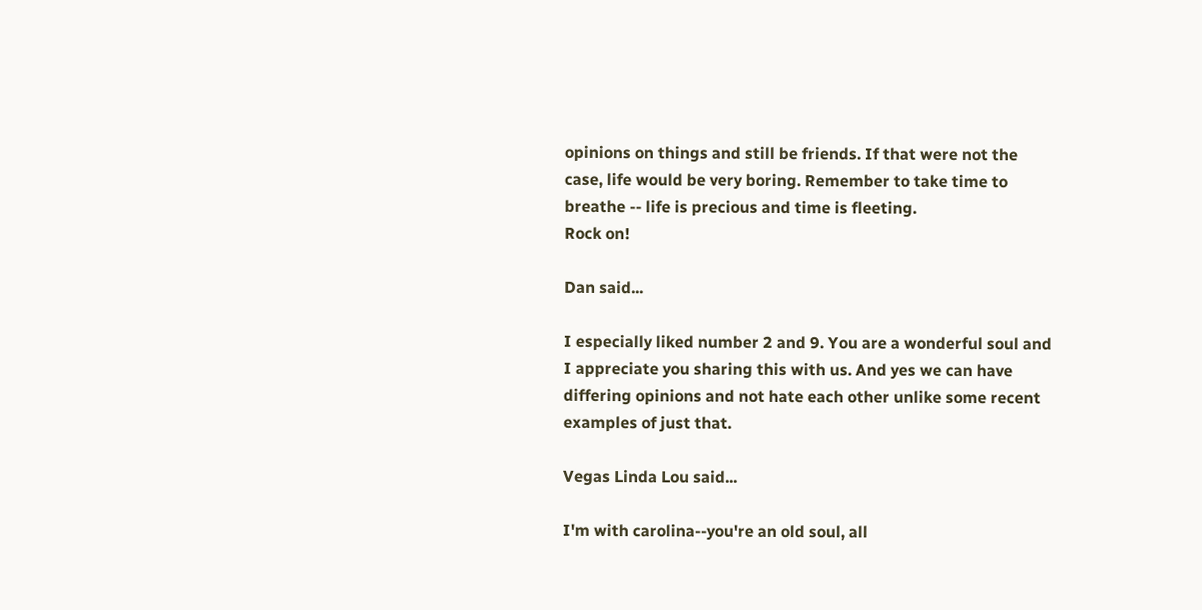opinions on things and still be friends. If that were not the case, life would be very boring. Remember to take time to breathe -- life is precious and time is fleeting.
Rock on!

Dan said...

I especially liked number 2 and 9. You are a wonderful soul and I appreciate you sharing this with us. And yes we can have differing opinions and not hate each other unlike some recent examples of just that.

Vegas Linda Lou said...

I'm with carolina--you're an old soul, all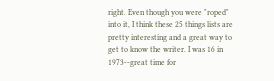right. Even though you were "roped" into it, I think these 25 things lists are pretty interesting and a great way to get to know the writer. I was 16 in 1973--great time for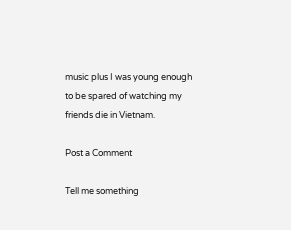music plus I was young enough to be spared of watching my friends die in Vietnam.

Post a Comment

Tell me something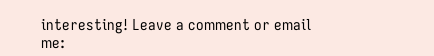interesting! Leave a comment or email me: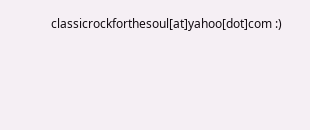classicrockforthesoul[at]yahoo[dot]com :)